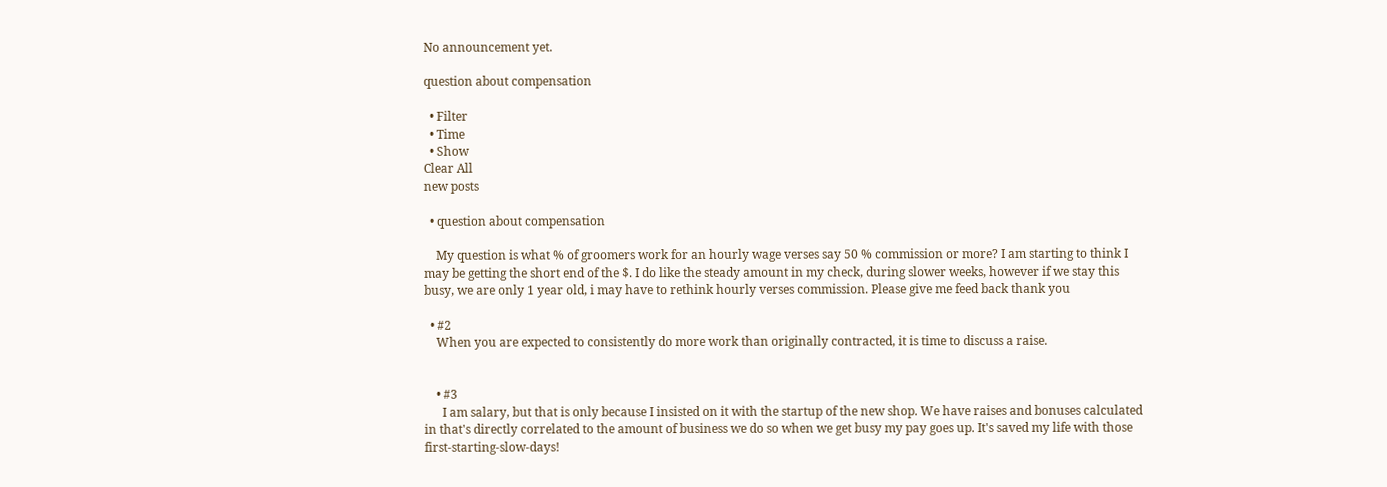No announcement yet.

question about compensation

  • Filter
  • Time
  • Show
Clear All
new posts

  • question about compensation

    My question is what % of groomers work for an hourly wage verses say 50 % commission or more? I am starting to think I may be getting the short end of the $. I do like the steady amount in my check, during slower weeks, however if we stay this busy, we are only 1 year old, i may have to rethink hourly verses commission. Please give me feed back thank you

  • #2
    When you are expected to consistently do more work than originally contracted, it is time to discuss a raise.


    • #3
      I am salary, but that is only because I insisted on it with the startup of the new shop. We have raises and bonuses calculated in that's directly correlated to the amount of business we do so when we get busy my pay goes up. It's saved my life with those first-starting-slow-days!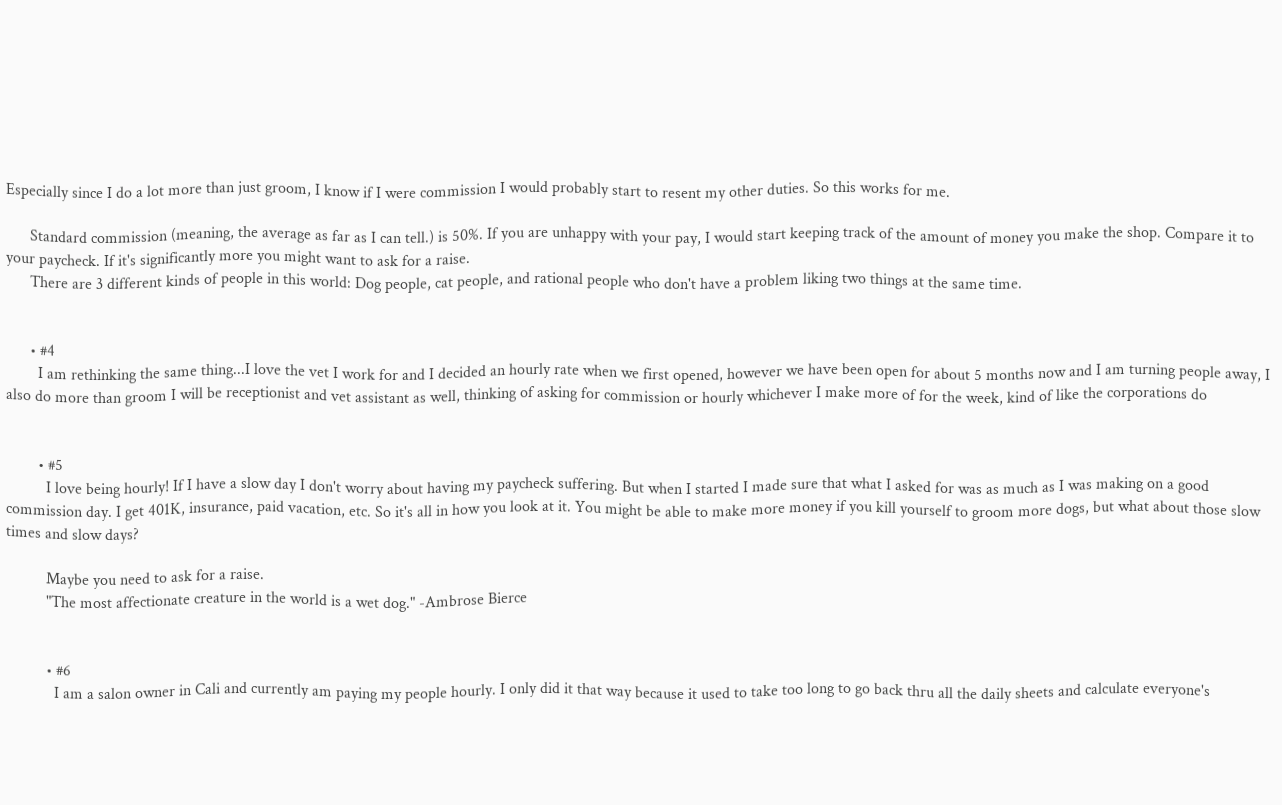Especially since I do a lot more than just groom, I know if I were commission I would probably start to resent my other duties. So this works for me.

      Standard commission (meaning, the average as far as I can tell.) is 50%. If you are unhappy with your pay, I would start keeping track of the amount of money you make the shop. Compare it to your paycheck. If it's significantly more you might want to ask for a raise.
      There are 3 different kinds of people in this world: Dog people, cat people, and rational people who don't have a problem liking two things at the same time.


      • #4
        I am rethinking the same thing...I love the vet I work for and I decided an hourly rate when we first opened, however we have been open for about 5 months now and I am turning people away, I also do more than groom I will be receptionist and vet assistant as well, thinking of asking for commission or hourly whichever I make more of for the week, kind of like the corporations do


        • #5
          I love being hourly! If I have a slow day I don't worry about having my paycheck suffering. But when I started I made sure that what I asked for was as much as I was making on a good commission day. I get 401K, insurance, paid vacation, etc. So it's all in how you look at it. You might be able to make more money if you kill yourself to groom more dogs, but what about those slow times and slow days?

          Maybe you need to ask for a raise.
          "The most affectionate creature in the world is a wet dog." -Ambrose Bierce


          • #6
            I am a salon owner in Cali and currently am paying my people hourly. I only did it that way because it used to take too long to go back thru all the daily sheets and calculate everyone's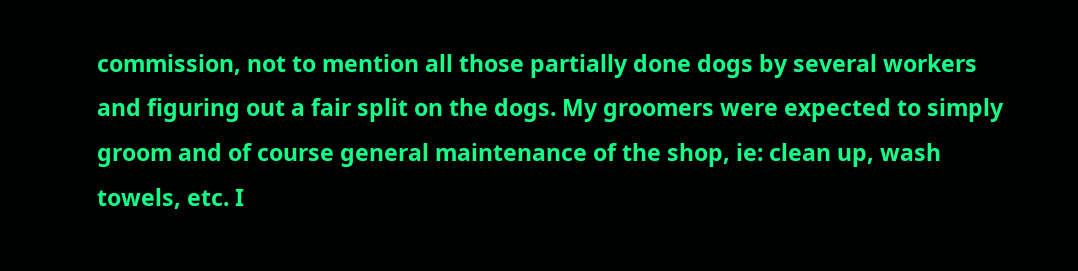commission, not to mention all those partially done dogs by several workers and figuring out a fair split on the dogs. My groomers were expected to simply groom and of course general maintenance of the shop, ie: clean up, wash towels, etc. I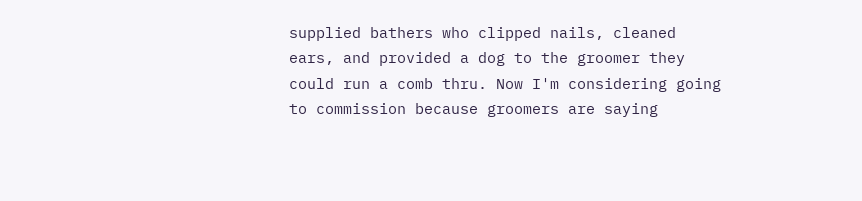supplied bathers who clipped nails, cleaned ears, and provided a dog to the groomer they could run a comb thru. Now I'm considering going to commission because groomers are saying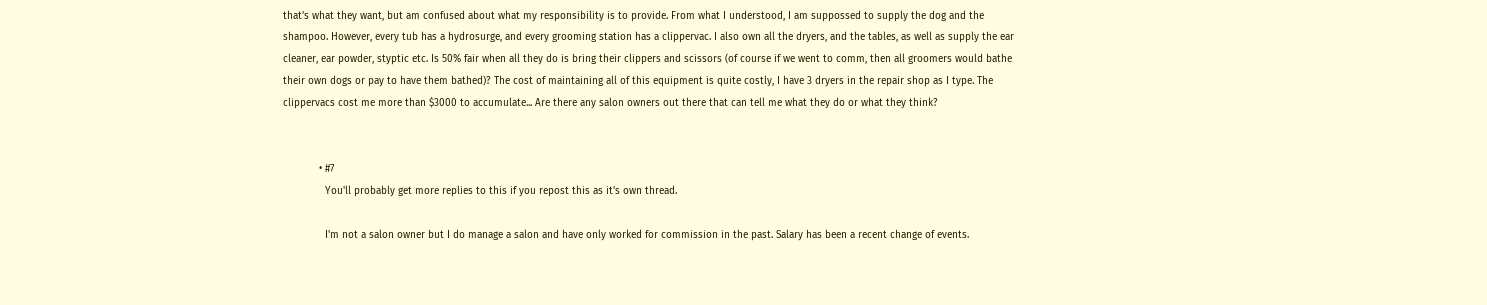that's what they want, but am confused about what my responsibility is to provide. From what I understood, I am suppossed to supply the dog and the shampoo. However, every tub has a hydrosurge, and every grooming station has a clippervac. I also own all the dryers, and the tables, as well as supply the ear cleaner, ear powder, styptic etc. Is 50% fair when all they do is bring their clippers and scissors (of course if we went to comm, then all groomers would bathe their own dogs or pay to have them bathed)? The cost of maintaining all of this equipment is quite costly, I have 3 dryers in the repair shop as I type. The clippervacs cost me more than $3000 to accumulate... Are there any salon owners out there that can tell me what they do or what they think?


            • #7
              You'll probably get more replies to this if you repost this as it's own thread.

              I'm not a salon owner but I do manage a salon and have only worked for commission in the past. Salary has been a recent change of events.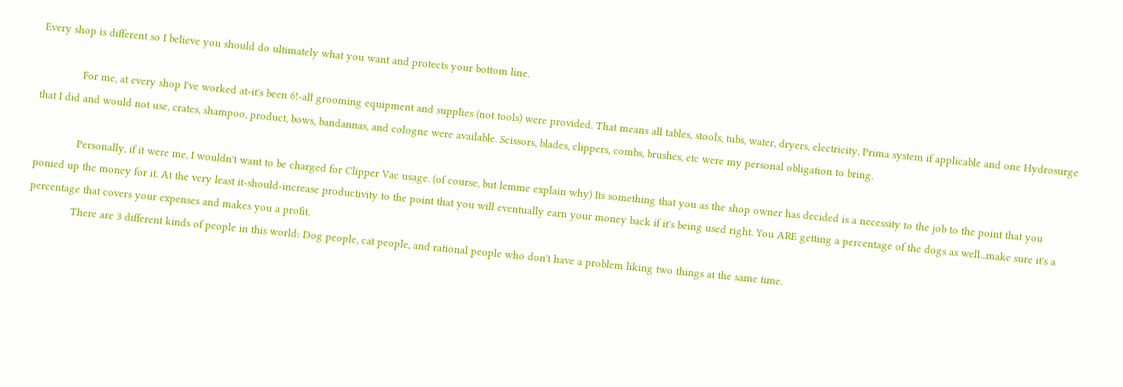Every shop is different so I believe you should do ultimately what you want and protects your bottom line.

              For me, at every shop I've worked at-it's been 6!-all grooming equipment and supplies (not tools) were provided. That means all tables, stools, tubs, water, dryers, electricity, Prima system if applicable and one Hydrosurge that I did and would not use, crates, shampoo, product, bows, bandannas, and cologne were available. Scissors, blades, clippers, combs, brushes, etc were my personal obligation to bring.

              Personally, if it were me, I wouldn't want to be charged for Clipper Vac usage. (of course, but lemme explain why) Its something that you as the shop owner has decided is a necessity to the job to the point that you ponied up the money for it. At the very least it-should-increase productivity to the point that you will eventually earn your money back if it's being used right. You ARE getting a percentage of the dogs as well...make sure it's a percentage that covers your expenses and makes you a profit.
              There are 3 different kinds of people in this world: Dog people, cat people, and rational people who don't have a problem liking two things at the same time.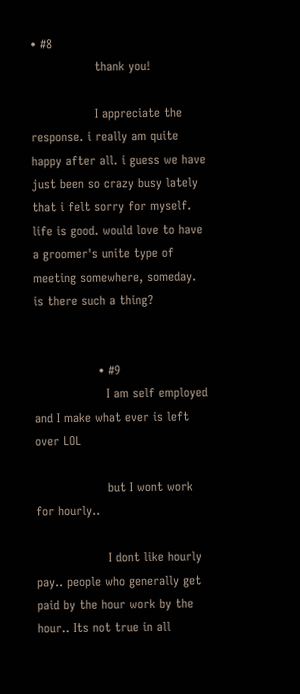• #8
                thank you!

                I appreciate the response. i really am quite happy after all. i guess we have just been so crazy busy lately that i felt sorry for myself. life is good. would love to have a groomer's unite type of meeting somewhere, someday. is there such a thing?


                • #9
                  I am self employed and I make what ever is left over LOL

                  but I wont work for hourly..

                  I dont like hourly pay.. people who generally get paid by the hour work by the hour.. Its not true in all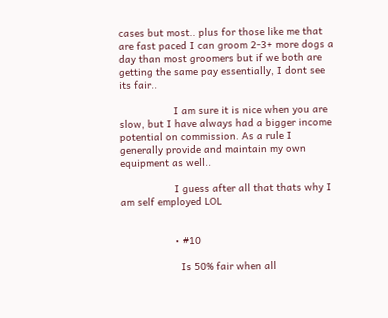cases but most.. plus for those like me that are fast paced I can groom 2-3+ more dogs a day than most groomers but if we both are getting the same pay essentially, I dont see its fair..

                  I am sure it is nice when you are slow, but I have always had a bigger income potential on commission. As a rule I generally provide and maintain my own equipment as well..

                  I guess after all that thats why I am self employed LOL


                  • #10

                    Is 50% fair when all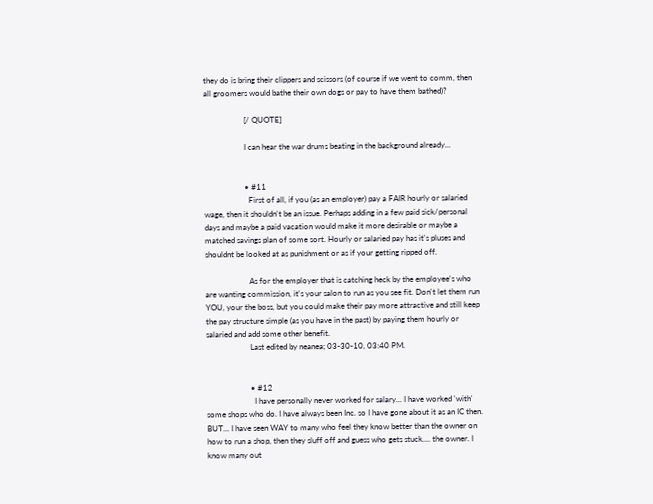they do is bring their clippers and scissors (of course if we went to comm, then all groomers would bathe their own dogs or pay to have them bathed)?

                    [/ QUOTE]

                    I can hear the war drums beating in the background already...


                    • #11
                      First of all, if you (as an employer) pay a FAIR hourly or salaried wage, then it shouldn't be an issue. Perhaps adding in a few paid sick/personal days and maybe a paid vacation would make it more desirable or maybe a matched savings plan of some sort. Hourly or salaried pay has it's pluses and shouldnt be looked at as punishment or as if your getting ripped off.

                      As for the employer that is catching heck by the employee's who are wanting commission, it's your salon to run as you see fit. Don't let them run YOU, your the boss, but you could make their pay more attractive and still keep the pay structure simple (as you have in the past) by paying them hourly or salaried and add some other benefit.
                      Last edited by neanea; 03-30-10, 03:40 PM.


                      • #12
                        I have personally never worked for salary... I have worked 'with' some shops who do. I have always been Inc. so I have gone about it as an IC then. BUT... I have seen WAY to many who feel they know better than the owner on how to run a shop, then they sluff off and guess who gets stuck.... the owner. I know many out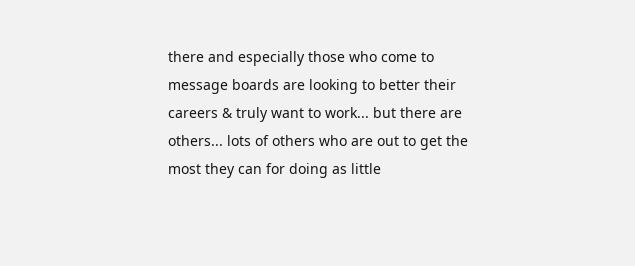there and especially those who come to message boards are looking to better their careers & truly want to work... but there are others... lots of others who are out to get the most they can for doing as little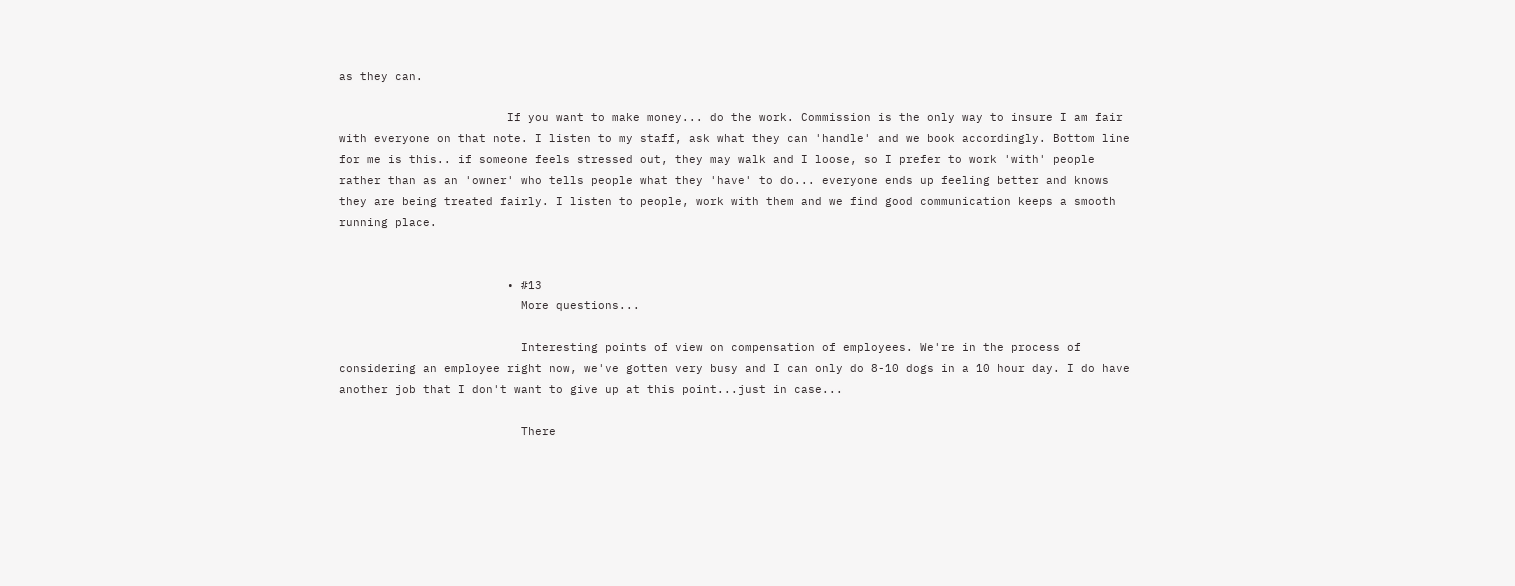as they can.

                        If you want to make money... do the work. Commission is the only way to insure I am fair with everyone on that note. I listen to my staff, ask what they can 'handle' and we book accordingly. Bottom line for me is this.. if someone feels stressed out, they may walk and I loose, so I prefer to work 'with' people rather than as an 'owner' who tells people what they 'have' to do... everyone ends up feeling better and knows they are being treated fairly. I listen to people, work with them and we find good communication keeps a smooth running place.


                        • #13
                          More questions...

                          Interesting points of view on compensation of employees. We're in the process of considering an employee right now, we've gotten very busy and I can only do 8-10 dogs in a 10 hour day. I do have another job that I don't want to give up at this point...just in case...

                          There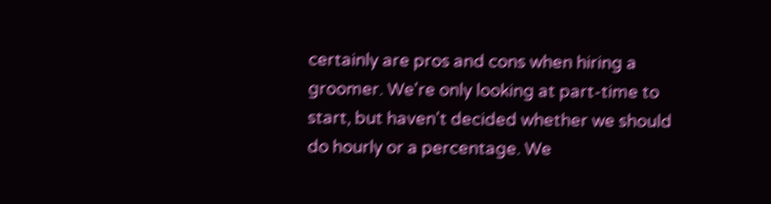certainly are pros and cons when hiring a groomer. We're only looking at part-time to start, but haven't decided whether we should do hourly or a percentage. We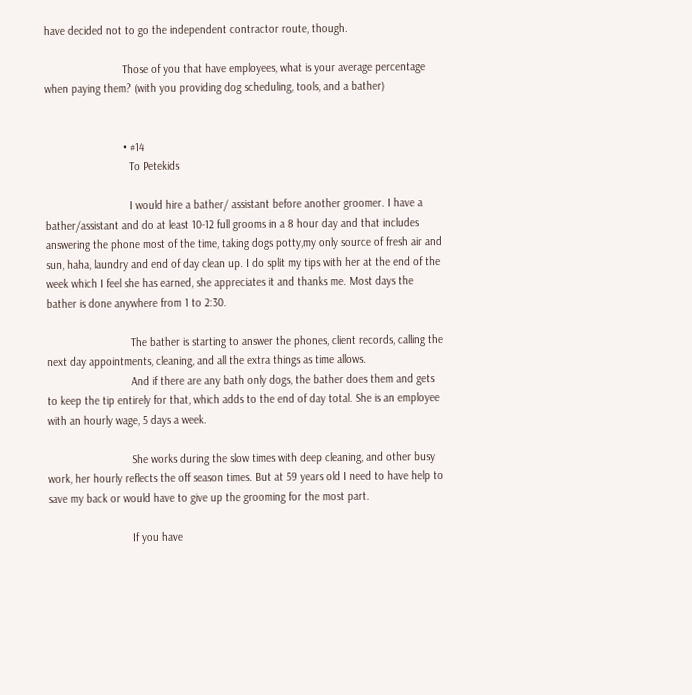have decided not to go the independent contractor route, though.

                          Those of you that have employees, what is your average percentage when paying them? (with you providing dog scheduling, tools, and a bather)


                          • #14
                            To Petekids

                            I would hire a bather/ assistant before another groomer. I have a bather/assistant and do at least 10-12 full grooms in a 8 hour day and that includes answering the phone most of the time, taking dogs potty,my only source of fresh air and sun, haha, laundry and end of day clean up. I do split my tips with her at the end of the week which I feel she has earned, she appreciates it and thanks me. Most days the bather is done anywhere from 1 to 2:30.

                            The bather is starting to answer the phones, client records, calling the next day appointments, cleaning, and all the extra things as time allows.
                            And if there are any bath only dogs, the bather does them and gets to keep the tip entirely for that, which adds to the end of day total. She is an employee with an hourly wage, 5 days a week.

                            She works during the slow times with deep cleaning, and other busy work, her hourly reflects the off season times. But at 59 years old I need to have help to save my back or would have to give up the grooming for the most part.

                            If you have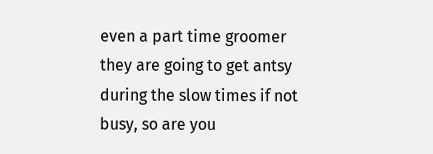even a part time groomer they are going to get antsy during the slow times if not busy, so are you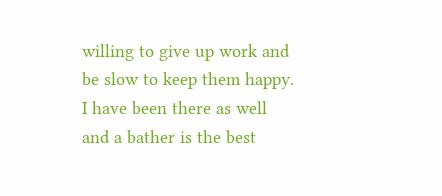willing to give up work and be slow to keep them happy. I have been there as well and a bather is the best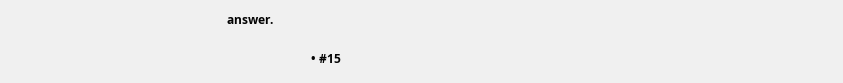answer.


                            • #15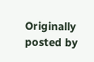Originally posted by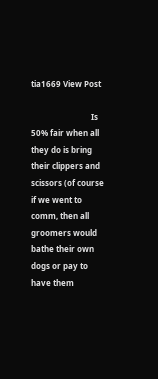tia1669 View Post

                              Is 50% fair when all they do is bring their clippers and scissors (of course if we went to comm, then all groomers would bathe their own dogs or pay to have them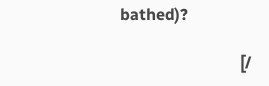bathed)?

                              [/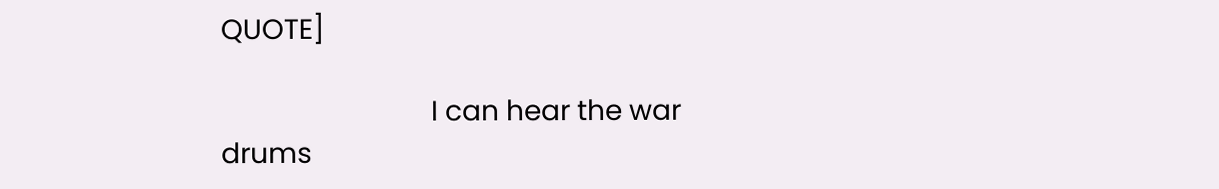QUOTE]

                              I can hear the war drums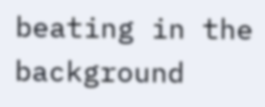beating in the background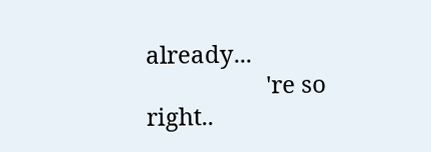already...
                    're so right..